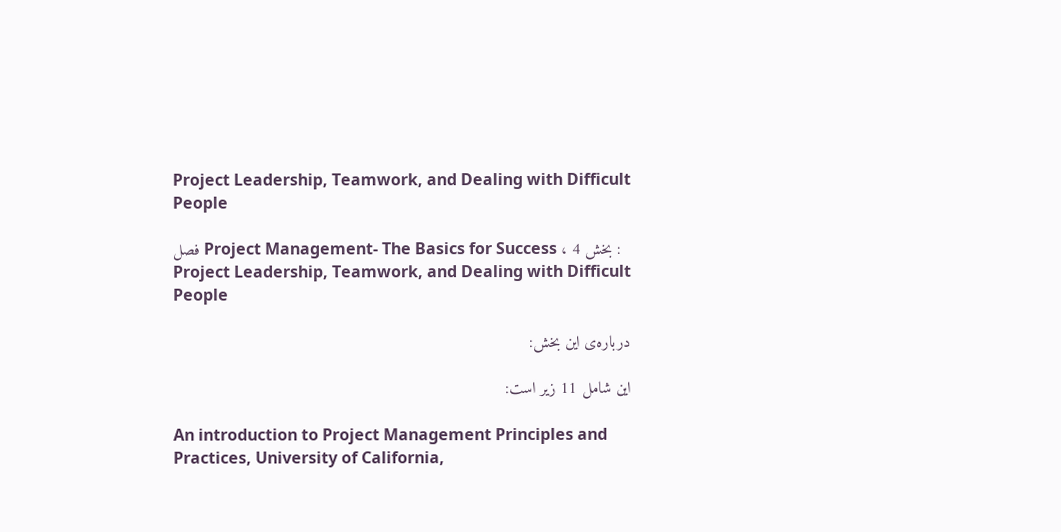Project Leadership, Teamwork, and Dealing with Difficult People

فصل Project Management- The Basics for Success ، بخش 4 : Project Leadership, Teamwork, and Dealing with Difficult People

درباره‌ی این بخش:

این شامل 11 زیر است:

An introduction to Project Management Principles and Practices, University of California,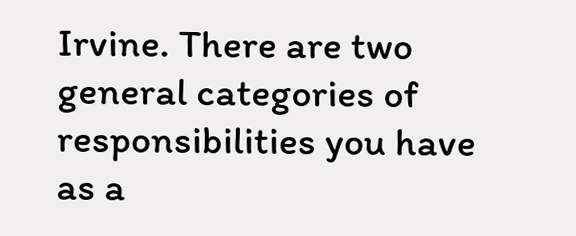Irvine. There are two general categories of responsibilities you have as a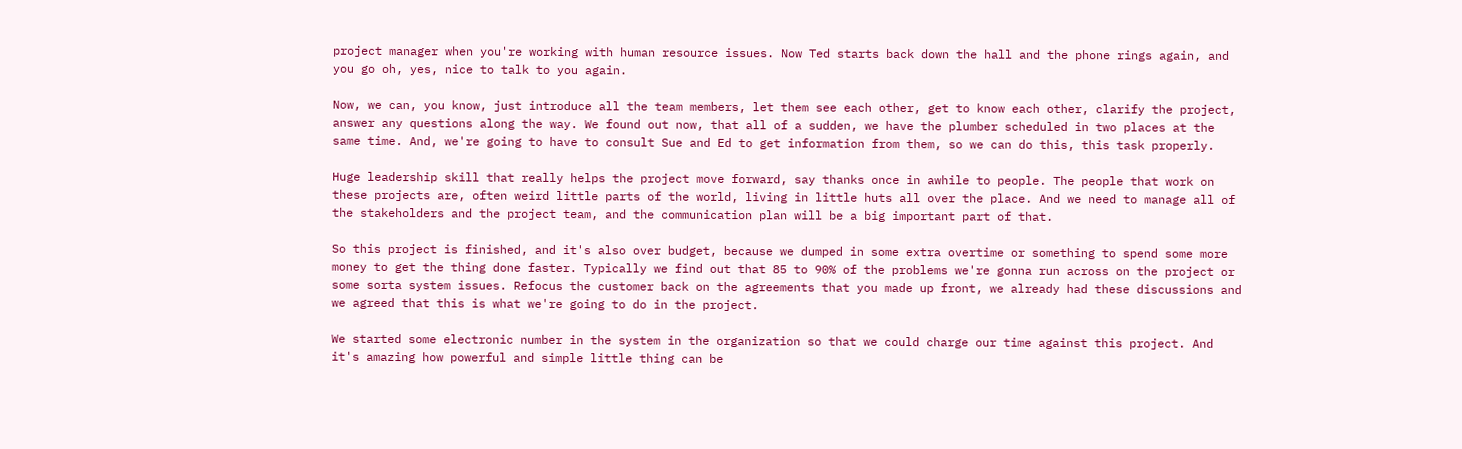project manager when you're working with human resource issues. Now Ted starts back down the hall and the phone rings again, and you go oh, yes, nice to talk to you again.

Now, we can, you know, just introduce all the team members, let them see each other, get to know each other, clarify the project, answer any questions along the way. We found out now, that all of a sudden, we have the plumber scheduled in two places at the same time. And, we're going to have to consult Sue and Ed to get information from them, so we can do this, this task properly.

Huge leadership skill that really helps the project move forward, say thanks once in awhile to people. The people that work on these projects are, often weird little parts of the world, living in little huts all over the place. And we need to manage all of the stakeholders and the project team, and the communication plan will be a big important part of that.

So this project is finished, and it's also over budget, because we dumped in some extra overtime or something to spend some more money to get the thing done faster. Typically we find out that 85 to 90% of the problems we're gonna run across on the project or some sorta system issues. Refocus the customer back on the agreements that you made up front, we already had these discussions and we agreed that this is what we're going to do in the project.

We started some electronic number in the system in the organization so that we could charge our time against this project. And it's amazing how powerful and simple little thing can be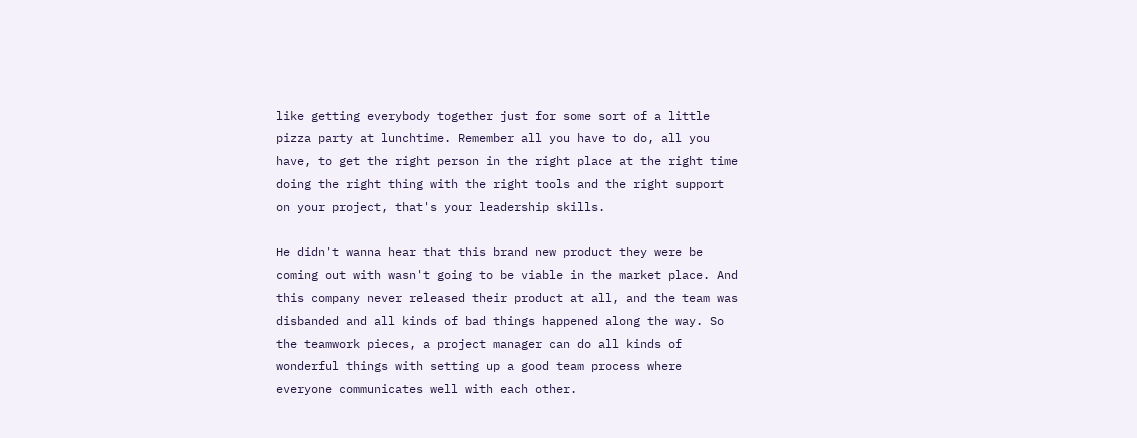like getting everybody together just for some sort of a little pizza party at lunchtime. Remember all you have to do, all you have, to get the right person in the right place at the right time doing the right thing with the right tools and the right support on your project, that's your leadership skills.

He didn't wanna hear that this brand new product they were be coming out with wasn't going to be viable in the market place. And this company never released their product at all, and the team was disbanded and all kinds of bad things happened along the way. So the teamwork pieces, a project manager can do all kinds of wonderful things with setting up a good team process where everyone communicates well with each other.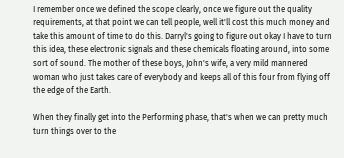I remember once we defined the scope clearly, once we figure out the quality requirements, at that point we can tell people, well it'll cost this much money and take this amount of time to do this. Darryl's going to figure out okay I have to turn this idea, these electronic signals and these chemicals floating around, into some sort of sound. The mother of these boys, John's wife, a very mild mannered woman who just takes care of everybody and keeps all of this four from flying off the edge of the Earth.

When they finally get into the Performing phase, that's when we can pretty much turn things over to the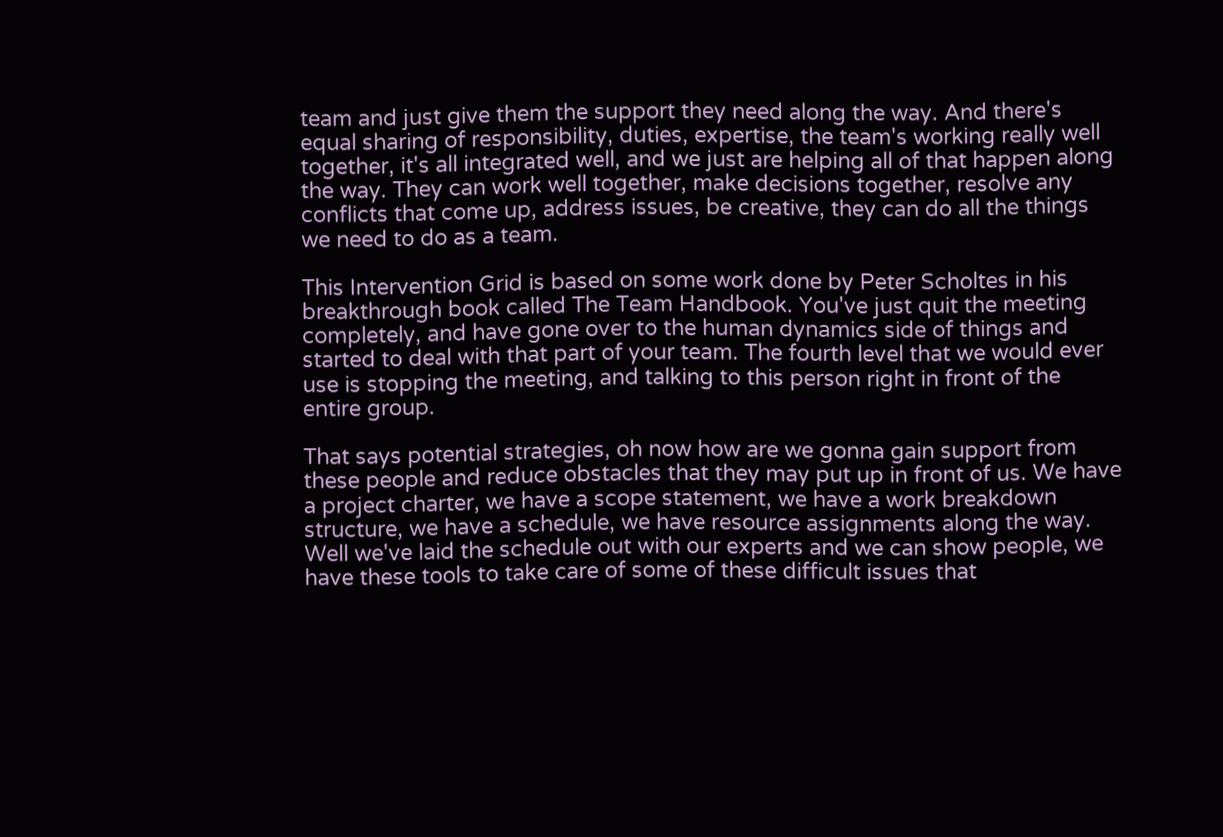team and just give them the support they need along the way. And there's equal sharing of responsibility, duties, expertise, the team's working really well together, it's all integrated well, and we just are helping all of that happen along the way. They can work well together, make decisions together, resolve any conflicts that come up, address issues, be creative, they can do all the things we need to do as a team.

This Intervention Grid is based on some work done by Peter Scholtes in his breakthrough book called The Team Handbook. You've just quit the meeting completely, and have gone over to the human dynamics side of things and started to deal with that part of your team. The fourth level that we would ever use is stopping the meeting, and talking to this person right in front of the entire group.

That says potential strategies, oh now how are we gonna gain support from these people and reduce obstacles that they may put up in front of us. We have a project charter, we have a scope statement, we have a work breakdown structure, we have a schedule, we have resource assignments along the way. Well we've laid the schedule out with our experts and we can show people, we have these tools to take care of some of these difficult issues that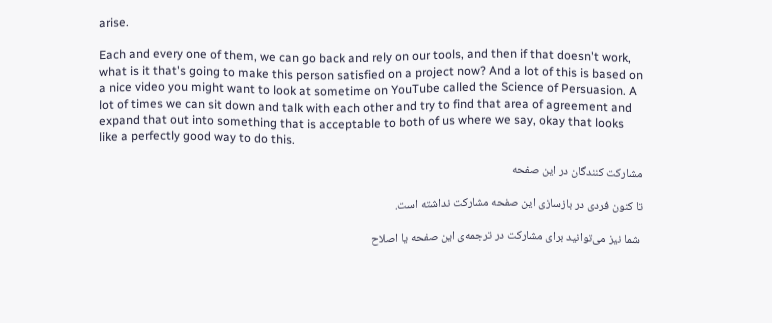arise.

Each and every one of them, we can go back and rely on our tools, and then if that doesn't work, what is it that's going to make this person satisfied on a project now? And a lot of this is based on a nice video you might want to look at sometime on YouTube called the Science of Persuasion. A lot of times we can sit down and talk with each other and try to find that area of agreement and expand that out into something that is acceptable to both of us where we say, okay that looks like a perfectly good way to do this.

مشارکت کنندگان در این صفحه

تا کنون فردی در بازسازی این صفحه مشارکت نداشته است.

 شما نیز می‌توانید برای مشارکت در ترجمه‌ی این صفحه یا اصلاح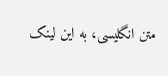متن انگلیسی، به این لینک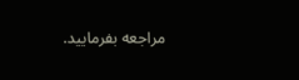مراجعه بفرمایید.